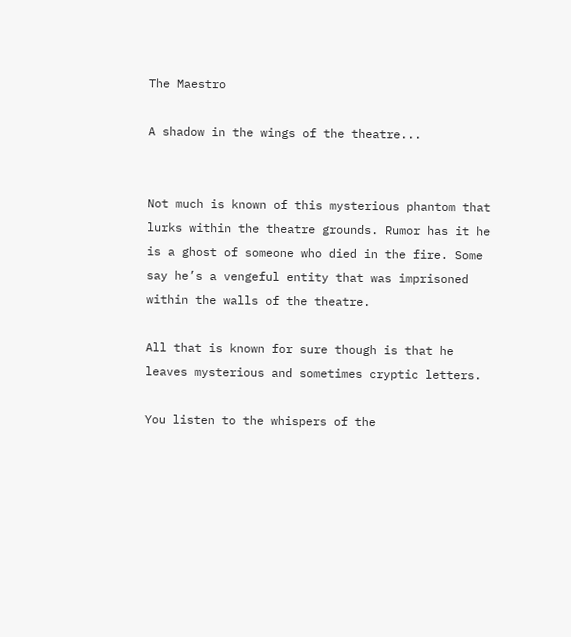The Maestro

A shadow in the wings of the theatre...


Not much is known of this mysterious phantom that lurks within the theatre grounds. Rumor has it he is a ghost of someone who died in the fire. Some say he’s a vengeful entity that was imprisoned within the walls of the theatre.

All that is known for sure though is that he leaves mysterious and sometimes cryptic letters.

You listen to the whispers of the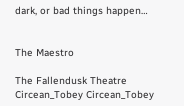dark, or bad things happen…


The Maestro

The Fallendusk Theatre Circean_Tobey Circean_Tobey